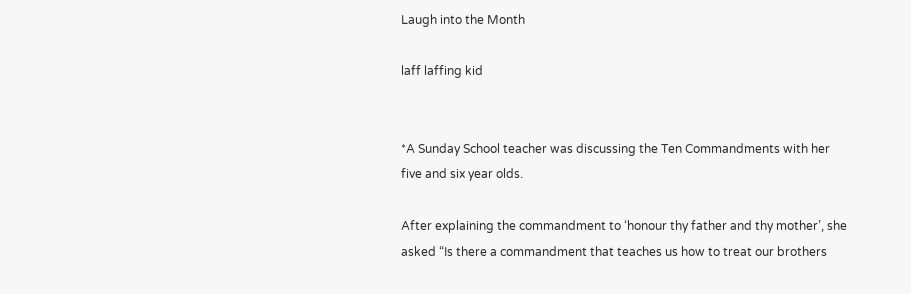Laugh into the Month

laff laffing kid


*A Sunday School teacher was discussing the Ten Commandments with her five and six year olds.

After explaining the commandment to ‘honour thy father and thy mother’, she asked “Is there a commandment that teaches us how to treat our brothers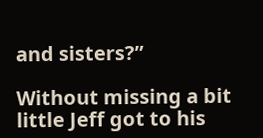and sisters?”

Without missing a bit little Jeff got to his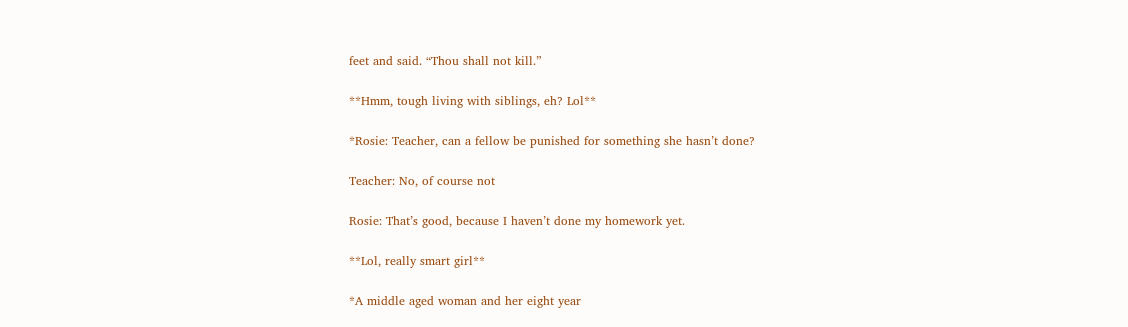feet and said. “Thou shall not kill.”

**Hmm, tough living with siblings, eh? Lol**

*Rosie: Teacher, can a fellow be punished for something she hasn’t done?

Teacher: No, of course not

Rosie: That’s good, because I haven’t done my homework yet.

**Lol, really smart girl**

*A middle aged woman and her eight year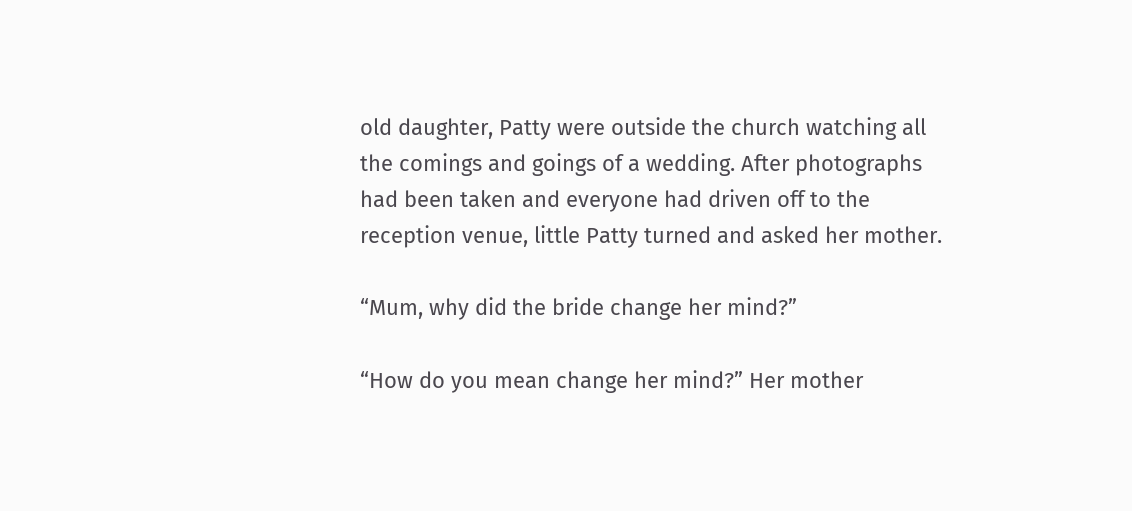old daughter, Patty were outside the church watching all the comings and goings of a wedding. After photographs had been taken and everyone had driven off to the reception venue, little Patty turned and asked her mother.

“Mum, why did the bride change her mind?”

“How do you mean change her mind?” Her mother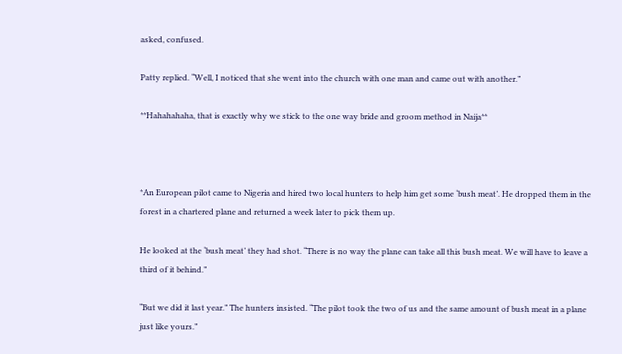asked, confused.

Patty replied. “Well, I noticed that she went into the church with one man and came out with another.”

**Hahahahaha, that is exactly why we stick to the one way bride and groom method in Naija**



*An European pilot came to Nigeria and hired two local hunters to help him get some ‘bush meat’. He dropped them in the forest in a chartered plane and returned a week later to pick them up.

He looked at the ‘bush meat’ they had shot. “There is no way the plane can take all this bush meat. We will have to leave a third of it behind.”

“But we did it last year.” The hunters insisted. “The pilot took the two of us and the same amount of bush meat in a plane just like yours.”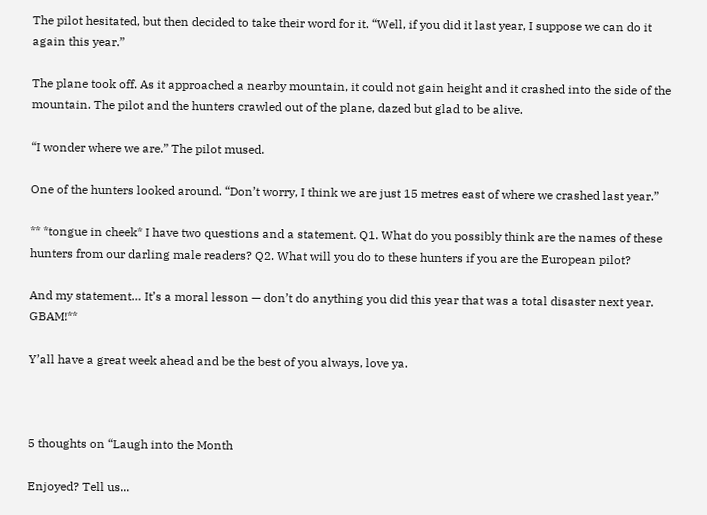The pilot hesitated, but then decided to take their word for it. “Well, if you did it last year, I suppose we can do it again this year.”

The plane took off. As it approached a nearby mountain, it could not gain height and it crashed into the side of the mountain. The pilot and the hunters crawled out of the plane, dazed but glad to be alive.

“I wonder where we are.” The pilot mused.

One of the hunters looked around. “Don’t worry, I think we are just 15 metres east of where we crashed last year.”

** *tongue in cheek* I have two questions and a statement. Q1. What do you possibly think are the names of these hunters from our darling male readers? Q2. What will you do to these hunters if you are the European pilot?

And my statement… It’s a moral lesson — don’t do anything you did this year that was a total disaster next year. GBAM!**

Y’all have a great week ahead and be the best of you always, love ya.



5 thoughts on “Laugh into the Month

Enjoyed? Tell us...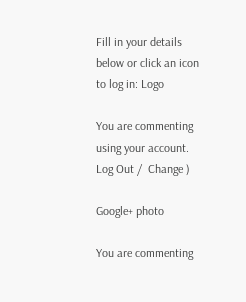Fill in your details below or click an icon to log in: Logo

You are commenting using your account. Log Out /  Change )

Google+ photo

You are commenting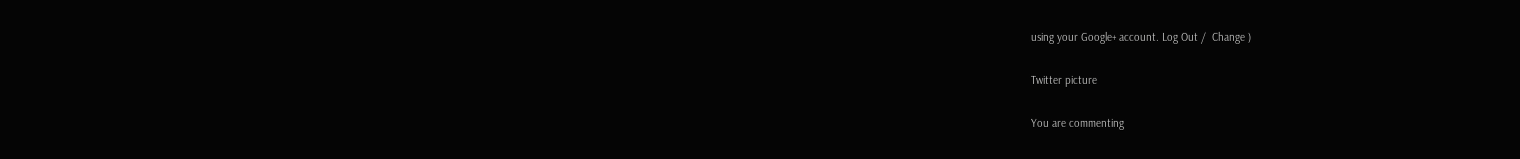using your Google+ account. Log Out /  Change )

Twitter picture

You are commenting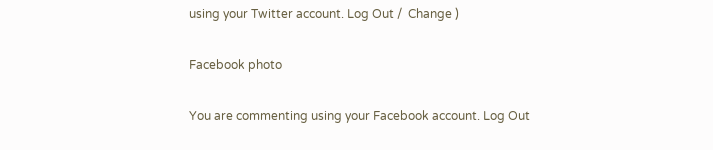using your Twitter account. Log Out /  Change )

Facebook photo

You are commenting using your Facebook account. Log Out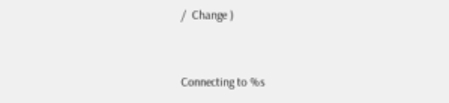/  Change )


Connecting to %s